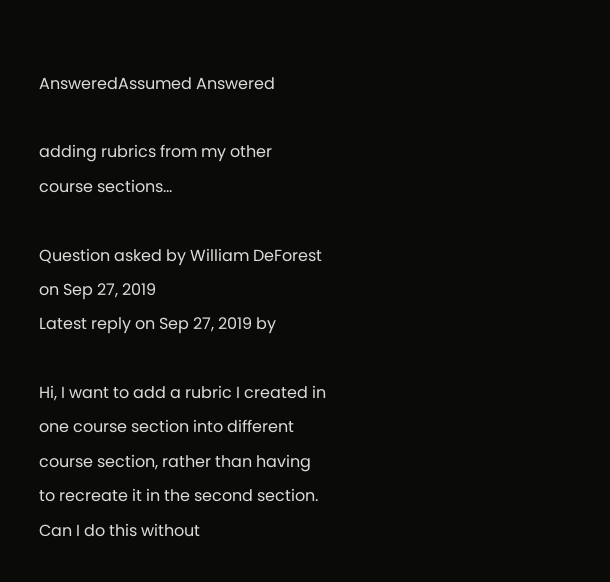AnsweredAssumed Answered

adding rubrics from my other course sections...

Question asked by William DeForest on Sep 27, 2019
Latest reply on Sep 27, 2019 by

Hi, I want to add a rubric I created in one course section into different course section, rather than having to recreate it in the second section. Can I do this without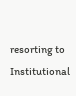resorting to Institutional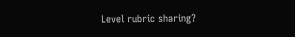Level rubric sharing?